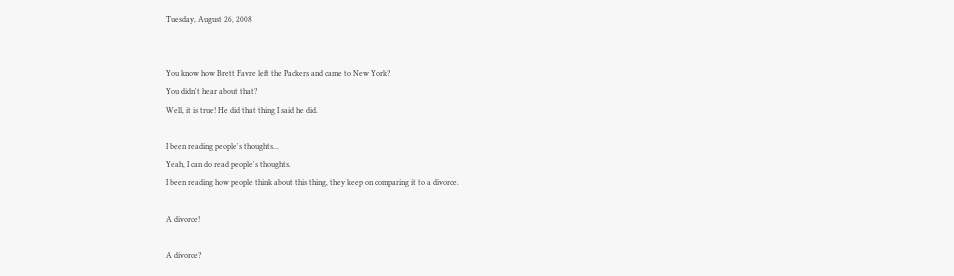Tuesday, August 26, 2008


You know how Brett Favre left the Packers and came to New York?
You didn't hear about that?
Well, it is true! He did that thing I said he did.

I been reading people's thoughts...
Yeah, I can do read people's thoughts.
I been reading how people think about this thing, they keep on comparing it to a divorce.

A divorce!

A divorce?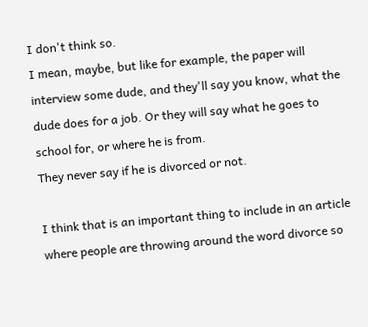I don't think so.
I mean, maybe, but like for example, the paper will interview some dude, and they'll say you know, what the dude does for a job. Or they will say what he goes to school for, or where he is from.
They never say if he is divorced or not.

I think that is an important thing to include in an article where people are throwing around the word divorce so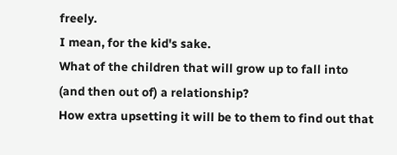freely.
I mean, for the kid's sake.
What of the children that will grow up to fall into (and then out of) a relationship?
How extra upsetting it will be to them to find out that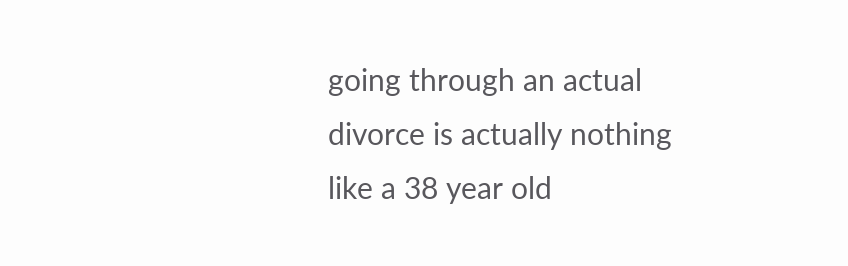going through an actual divorce is actually nothing like a 38 year old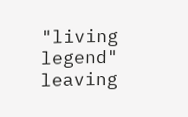"living legend" leaving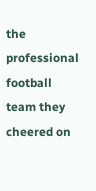the professional football team they cheered on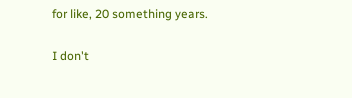for like, 20 something years.

I don't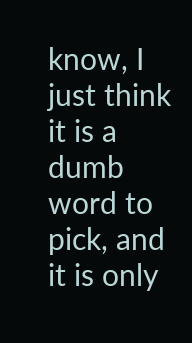know, I just think it is a dumb word to pick, and it is only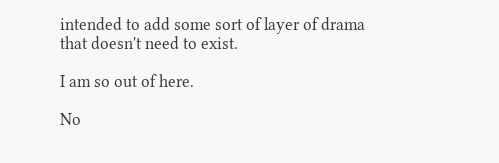intended to add some sort of layer of drama that doesn't need to exist.

I am so out of here.

No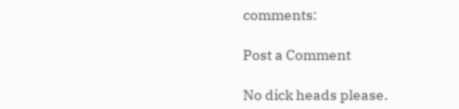comments:

Post a Comment

No dick heads please.